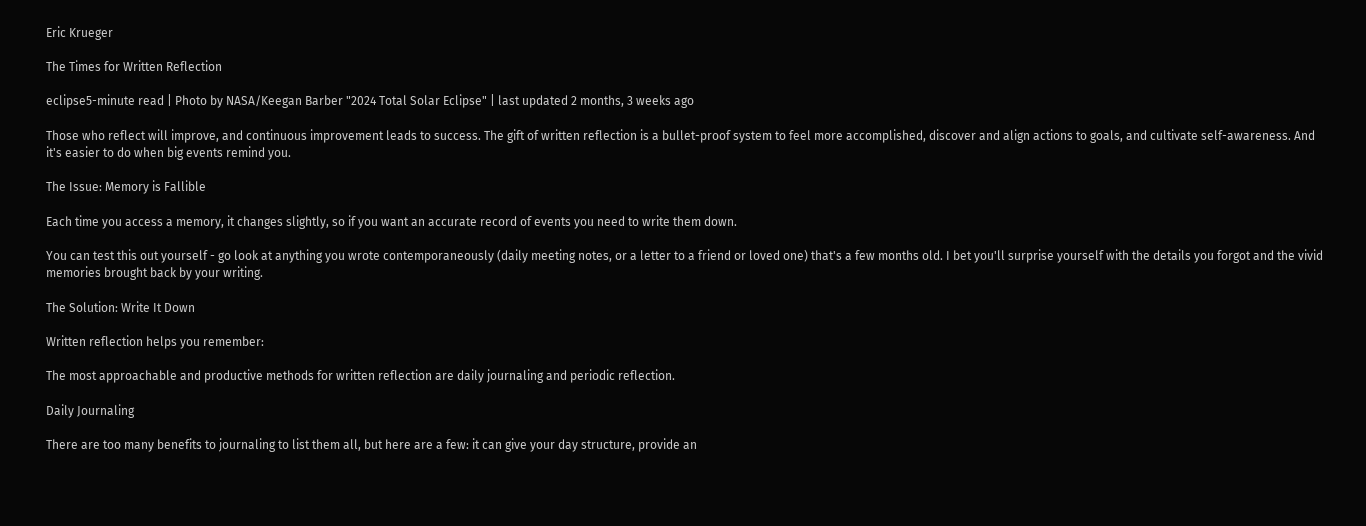Eric Krueger

The Times for Written Reflection

eclipse5-minute read | Photo by NASA/Keegan Barber "2024 Total Solar Eclipse" | last updated 2 months, 3 weeks ago

Those who reflect will improve, and continuous improvement leads to success. The gift of written reflection is a bullet-proof system to feel more accomplished, discover and align actions to goals, and cultivate self-awareness. And it's easier to do when big events remind you.

The Issue: Memory is Fallible

Each time you access a memory, it changes slightly, so if you want an accurate record of events you need to write them down.

You can test this out yourself - go look at anything you wrote contemporaneously (daily meeting notes, or a letter to a friend or loved one) that's a few months old. I bet you'll surprise yourself with the details you forgot and the vivid memories brought back by your writing.

The Solution: Write It Down

Written reflection helps you remember:

The most approachable and productive methods for written reflection are daily journaling and periodic reflection.

Daily Journaling

There are too many benefits to journaling to list them all, but here are a few: it can give your day structure, provide an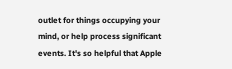outlet for things occupying your mind, or help process significant events. It's so helpful that Apple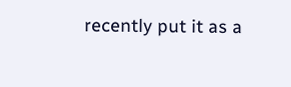recently put it as a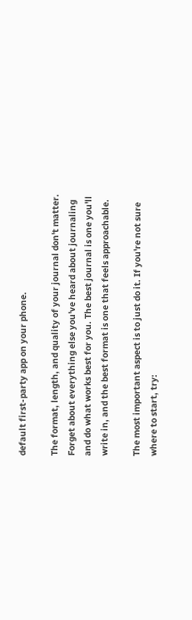default first-party app on your phone.

The format, length, and quality of your journal don't matter. Forget about everything else you've heard about journaling and do what works best for you. The best journal is one you'll write in, and the best format is one that feels approachable.

The most important aspect is to just do it. If you're not sure where to start, try: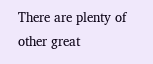There are plenty of other great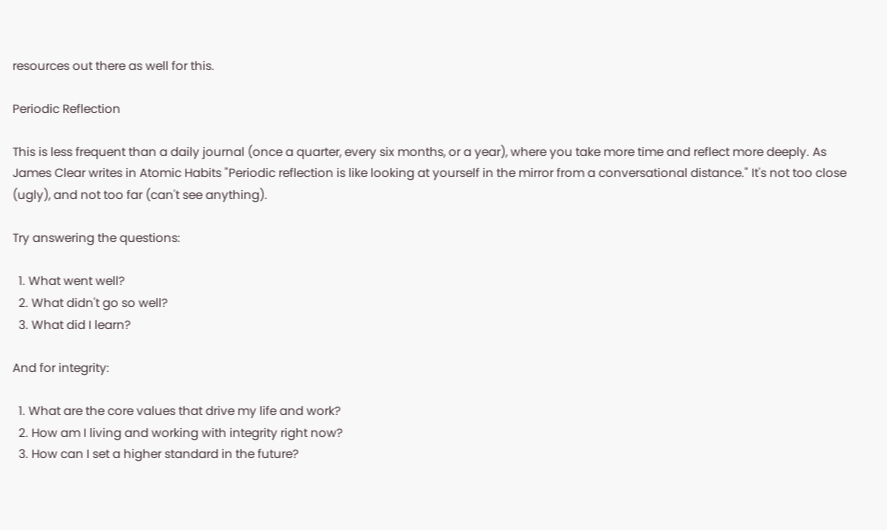resources out there as well for this.

Periodic Reflection

This is less frequent than a daily journal (once a quarter, every six months, or a year), where you take more time and reflect more deeply. As James Clear writes in Atomic Habits "Periodic reflection is like looking at yourself in the mirror from a conversational distance." It's not too close (ugly), and not too far (can't see anything).

Try answering the questions:

  1. What went well?
  2. What didn't go so well?
  3. What did I learn?

And for integrity:

  1. What are the core values that drive my life and work?
  2. How am I living and working with integrity right now?
  3. How can I set a higher standard in the future?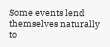Some events lend themselves naturally to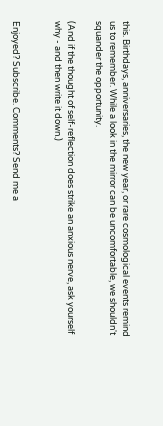this. Birthdays, anniversaries, the new year, or rare cosmological events remind us to remember. While a look in the mirror can be uncomfortable, we shouldn't squander the opportunity.

(And if the thought of self-reflection does strike an anxious nerve, ask yourself why - and then write it down.)


Enjoyed? Subscribe. Comments? Send me a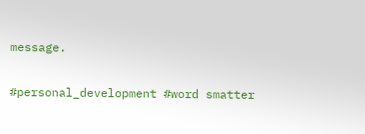message.

#personal_development #word smatter